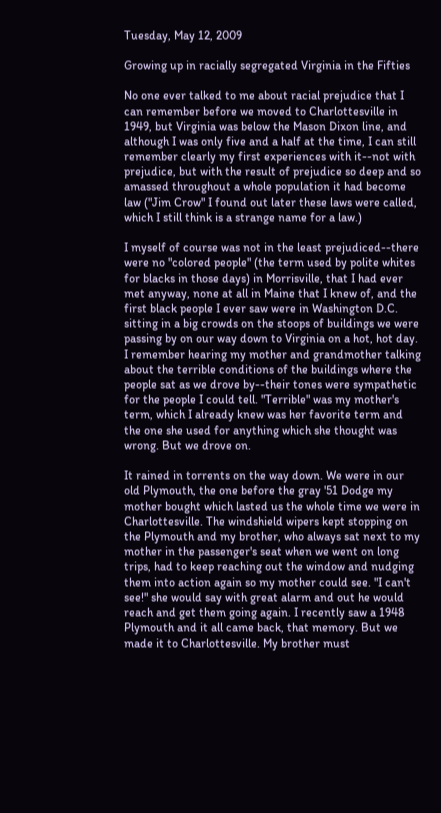Tuesday, May 12, 2009

Growing up in racially segregated Virginia in the Fifties

No one ever talked to me about racial prejudice that I can remember before we moved to Charlottesville in 1949, but Virginia was below the Mason Dixon line, and although I was only five and a half at the time, I can still remember clearly my first experiences with it--not with prejudice, but with the result of prejudice so deep and so amassed throughout a whole population it had become law ("Jim Crow" I found out later these laws were called, which I still think is a strange name for a law.)

I myself of course was not in the least prejudiced--there were no "colored people" (the term used by polite whites for blacks in those days) in Morrisville, that I had ever met anyway, none at all in Maine that I knew of, and the first black people I ever saw were in Washington D.C. sitting in a big crowds on the stoops of buildings we were passing by on our way down to Virginia on a hot, hot day. I remember hearing my mother and grandmother talking about the terrible conditions of the buildings where the people sat as we drove by--their tones were sympathetic for the people I could tell. "Terrible" was my mother's term, which I already knew was her favorite term and the one she used for anything which she thought was wrong. But we drove on.

It rained in torrents on the way down. We were in our old Plymouth, the one before the gray '51 Dodge my mother bought which lasted us the whole time we were in Charlottesville. The windshield wipers kept stopping on the Plymouth and my brother, who always sat next to my mother in the passenger's seat when we went on long trips, had to keep reaching out the window and nudging them into action again so my mother could see. "I can't see!" she would say with great alarm and out he would reach and get them going again. I recently saw a 1948 Plymouth and it all came back, that memory. But we made it to Charlottesville. My brother must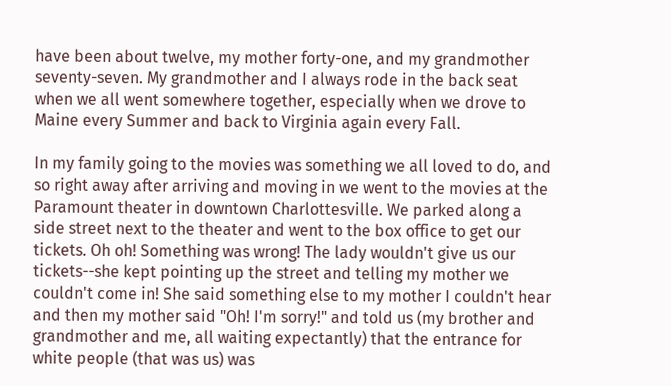have been about twelve, my mother forty-one, and my grandmother seventy-seven. My grandmother and I always rode in the back seat when we all went somewhere together, especially when we drove to Maine every Summer and back to Virginia again every Fall.

In my family going to the movies was something we all loved to do, and so right away after arriving and moving in we went to the movies at the Paramount theater in downtown Charlottesville. We parked along a side street next to the theater and went to the box office to get our tickets. Oh oh! Something was wrong! The lady wouldn't give us our tickets--she kept pointing up the street and telling my mother we couldn't come in! She said something else to my mother I couldn't hear and then my mother said "Oh! I'm sorry!" and told us (my brother and grandmother and me, all waiting expectantly) that the entrance for white people (that was us) was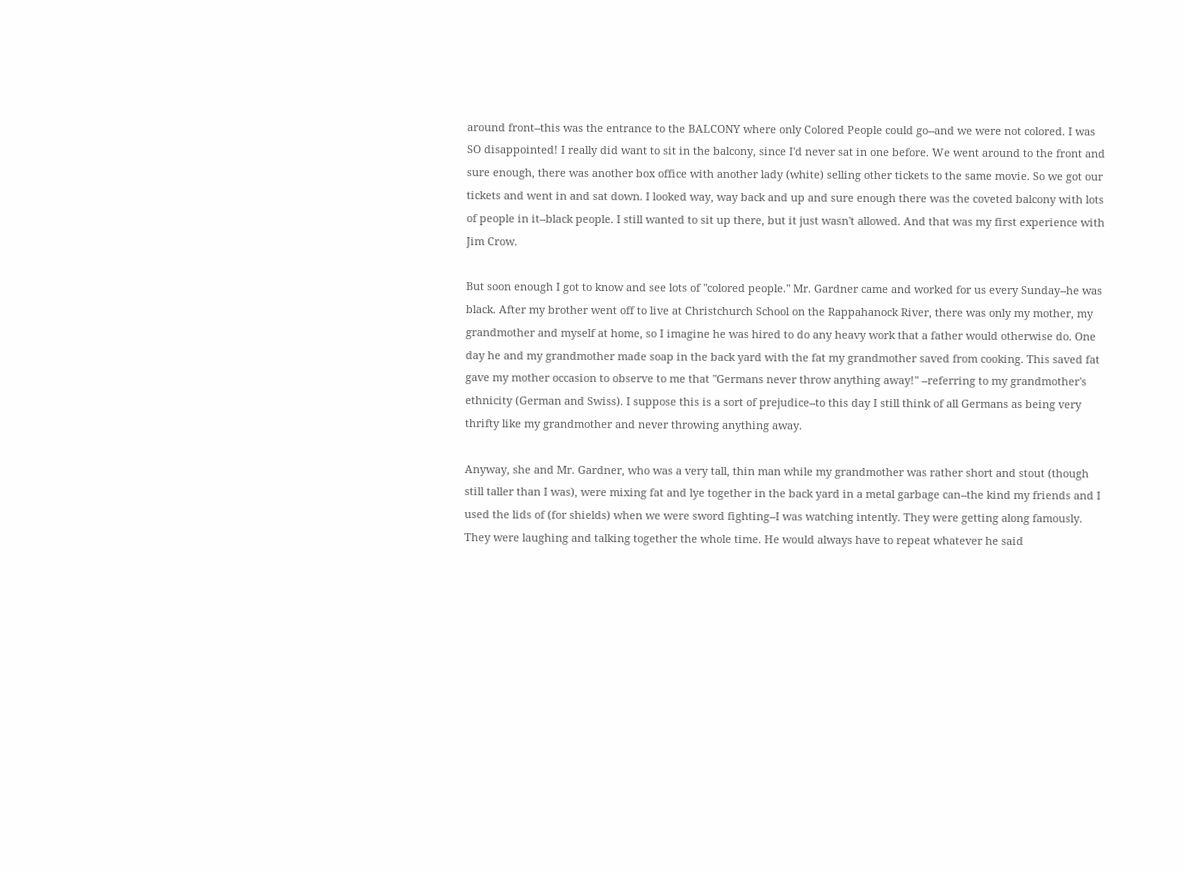around front--this was the entrance to the BALCONY where only Colored People could go--and we were not colored. I was SO disappointed! I really did want to sit in the balcony, since I'd never sat in one before. We went around to the front and sure enough, there was another box office with another lady (white) selling other tickets to the same movie. So we got our tickets and went in and sat down. I looked way, way back and up and sure enough there was the coveted balcony with lots of people in it--black people. I still wanted to sit up there, but it just wasn't allowed. And that was my first experience with Jim Crow.

But soon enough I got to know and see lots of "colored people." Mr. Gardner came and worked for us every Sunday--he was black. After my brother went off to live at Christchurch School on the Rappahanock River, there was only my mother, my grandmother and myself at home, so I imagine he was hired to do any heavy work that a father would otherwise do. One day he and my grandmother made soap in the back yard with the fat my grandmother saved from cooking. This saved fat gave my mother occasion to observe to me that "Germans never throw anything away!" --referring to my grandmother's ethnicity (German and Swiss). I suppose this is a sort of prejudice--to this day I still think of all Germans as being very thrifty like my grandmother and never throwing anything away.

Anyway, she and Mr. Gardner, who was a very tall, thin man while my grandmother was rather short and stout (though still taller than I was), were mixing fat and lye together in the back yard in a metal garbage can--the kind my friends and I used the lids of (for shields) when we were sword fighting--I was watching intently. They were getting along famously. They were laughing and talking together the whole time. He would always have to repeat whatever he said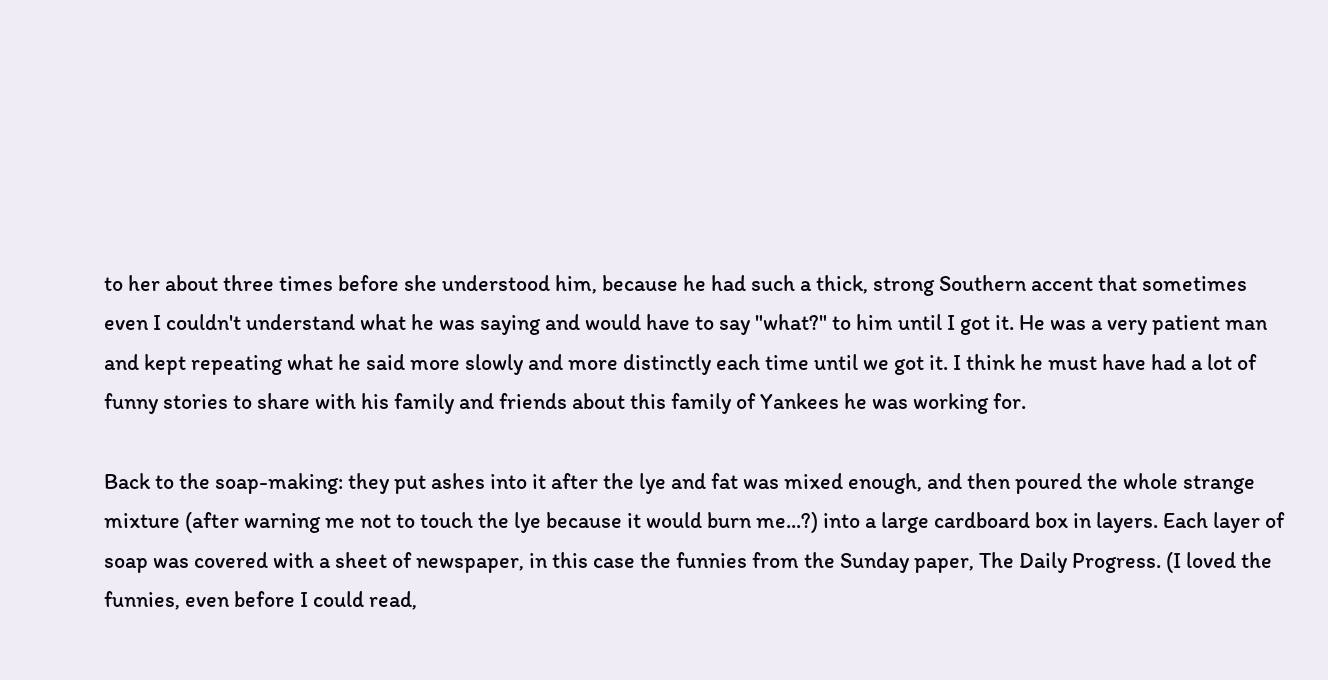to her about three times before she understood him, because he had such a thick, strong Southern accent that sometimes even I couldn't understand what he was saying and would have to say "what?" to him until I got it. He was a very patient man and kept repeating what he said more slowly and more distinctly each time until we got it. I think he must have had a lot of funny stories to share with his family and friends about this family of Yankees he was working for.

Back to the soap-making: they put ashes into it after the lye and fat was mixed enough, and then poured the whole strange mixture (after warning me not to touch the lye because it would burn me...?) into a large cardboard box in layers. Each layer of soap was covered with a sheet of newspaper, in this case the funnies from the Sunday paper, The Daily Progress. (I loved the funnies, even before I could read,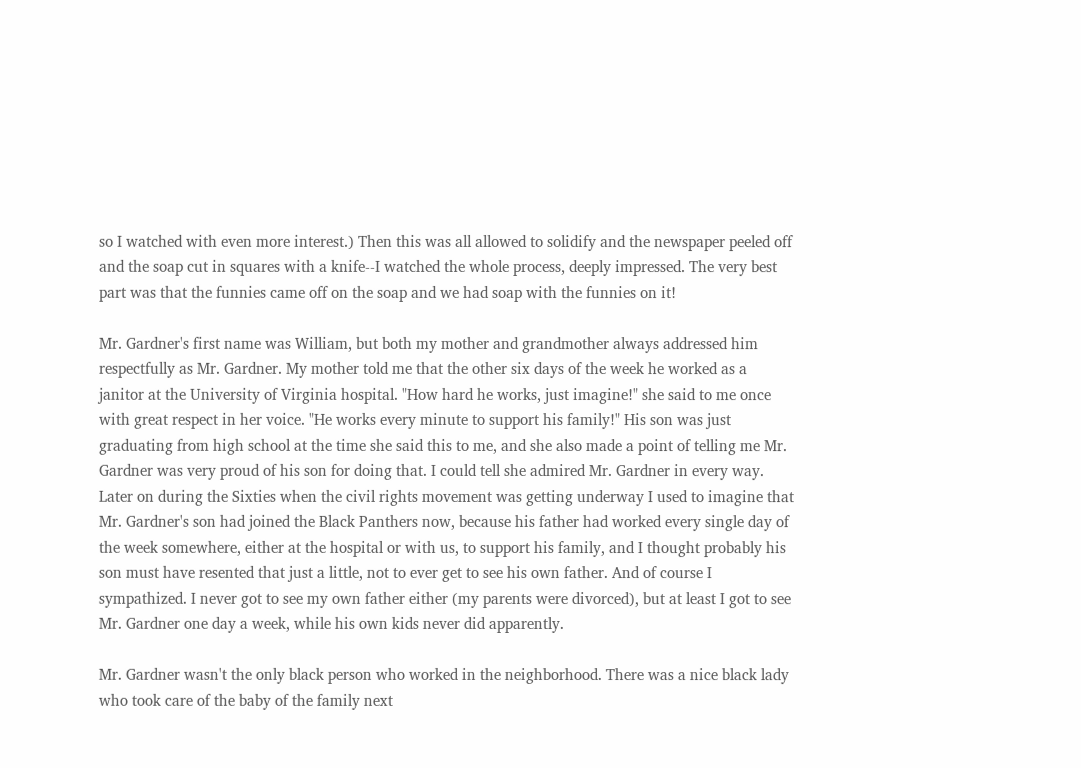so I watched with even more interest.) Then this was all allowed to solidify and the newspaper peeled off and the soap cut in squares with a knife--I watched the whole process, deeply impressed. The very best part was that the funnies came off on the soap and we had soap with the funnies on it!

Mr. Gardner's first name was William, but both my mother and grandmother always addressed him respectfully as Mr. Gardner. My mother told me that the other six days of the week he worked as a janitor at the University of Virginia hospital. "How hard he works, just imagine!" she said to me once with great respect in her voice. "He works every minute to support his family!" His son was just graduating from high school at the time she said this to me, and she also made a point of telling me Mr. Gardner was very proud of his son for doing that. I could tell she admired Mr. Gardner in every way. Later on during the Sixties when the civil rights movement was getting underway I used to imagine that Mr. Gardner's son had joined the Black Panthers now, because his father had worked every single day of the week somewhere, either at the hospital or with us, to support his family, and I thought probably his son must have resented that just a little, not to ever get to see his own father. And of course I sympathized. I never got to see my own father either (my parents were divorced), but at least I got to see Mr. Gardner one day a week, while his own kids never did apparently.

Mr. Gardner wasn't the only black person who worked in the neighborhood. There was a nice black lady who took care of the baby of the family next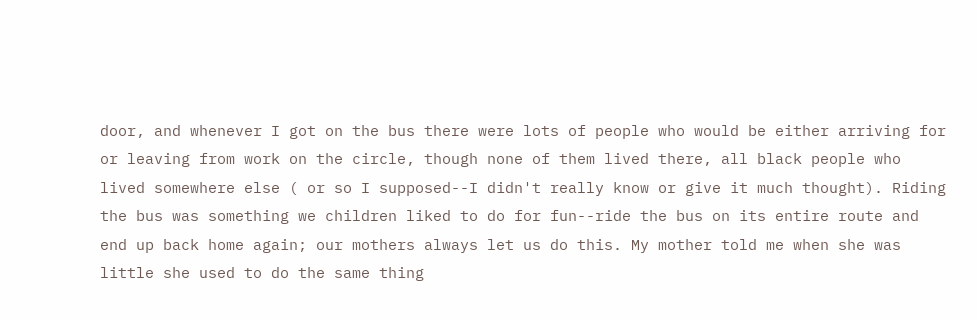door, and whenever I got on the bus there were lots of people who would be either arriving for or leaving from work on the circle, though none of them lived there, all black people who lived somewhere else ( or so I supposed--I didn't really know or give it much thought). Riding the bus was something we children liked to do for fun--ride the bus on its entire route and end up back home again; our mothers always let us do this. My mother told me when she was little she used to do the same thing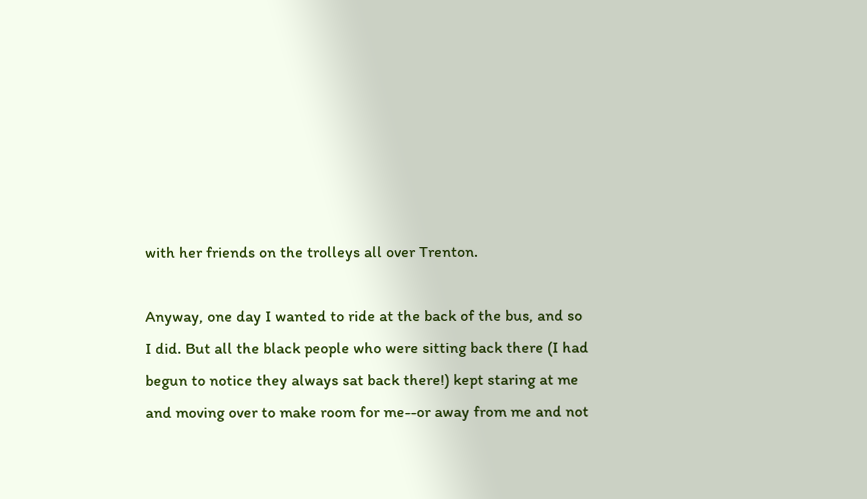with her friends on the trolleys all over Trenton.

Anyway, one day I wanted to ride at the back of the bus, and so I did. But all the black people who were sitting back there (I had begun to notice they always sat back there!) kept staring at me and moving over to make room for me--or away from me and not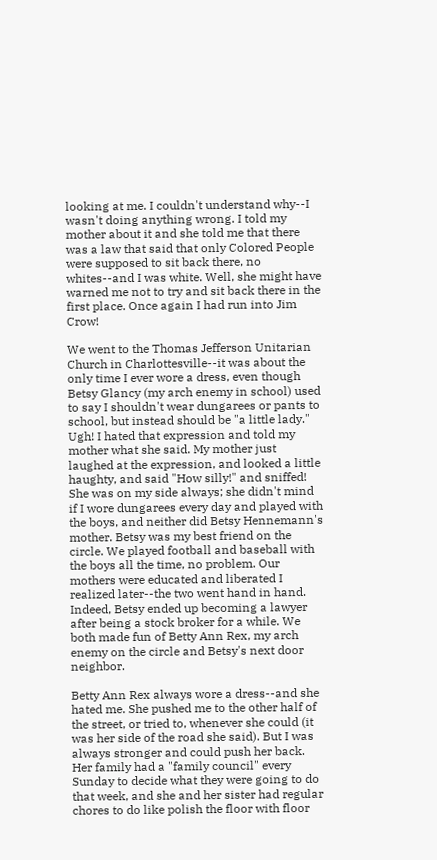looking at me. I couldn't understand why--I wasn't doing anything wrong. I told my mother about it and she told me that there was a law that said that only Colored People were supposed to sit back there, no whites--and I was white. Well, she might have warned me not to try and sit back there in the first place. Once again I had run into Jim Crow!

We went to the Thomas Jefferson Unitarian Church in Charlottesville--it was about the only time I ever wore a dress, even though Betsy Glancy (my arch enemy in school) used to say I shouldn't wear dungarees or pants to school, but instead should be "a little lady." Ugh! I hated that expression and told my mother what she said. My mother just laughed at the expression, and looked a little haughty, and said "How silly!" and sniffed! She was on my side always; she didn't mind if I wore dungarees every day and played with the boys, and neither did Betsy Hennemann's mother. Betsy was my best friend on the circle. We played football and baseball with the boys all the time, no problem. Our mothers were educated and liberated I realized later--the two went hand in hand. Indeed, Betsy ended up becoming a lawyer after being a stock broker for a while. We both made fun of Betty Ann Rex, my arch enemy on the circle and Betsy's next door neighbor.

Betty Ann Rex always wore a dress--and she hated me. She pushed me to the other half of the street, or tried to, whenever she could (it was her side of the road she said). But I was always stronger and could push her back. Her family had a "family council" every Sunday to decide what they were going to do that week, and she and her sister had regular chores to do like polish the floor with floor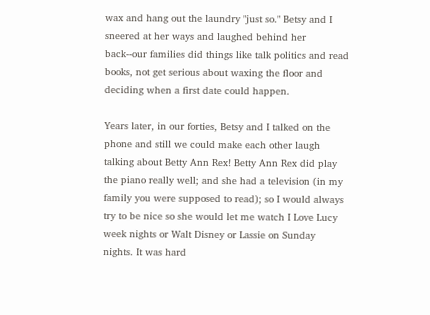wax and hang out the laundry "just so." Betsy and I sneered at her ways and laughed behind her back--our families did things like talk politics and read books, not get serious about waxing the floor and deciding when a first date could happen.

Years later, in our forties, Betsy and I talked on the phone and still we could make each other laugh talking about Betty Ann Rex! Betty Ann Rex did play the piano really well; and she had a television (in my family you were supposed to read); so I would always try to be nice so she would let me watch I Love Lucy week nights or Walt Disney or Lassie on Sunday nights. It was hard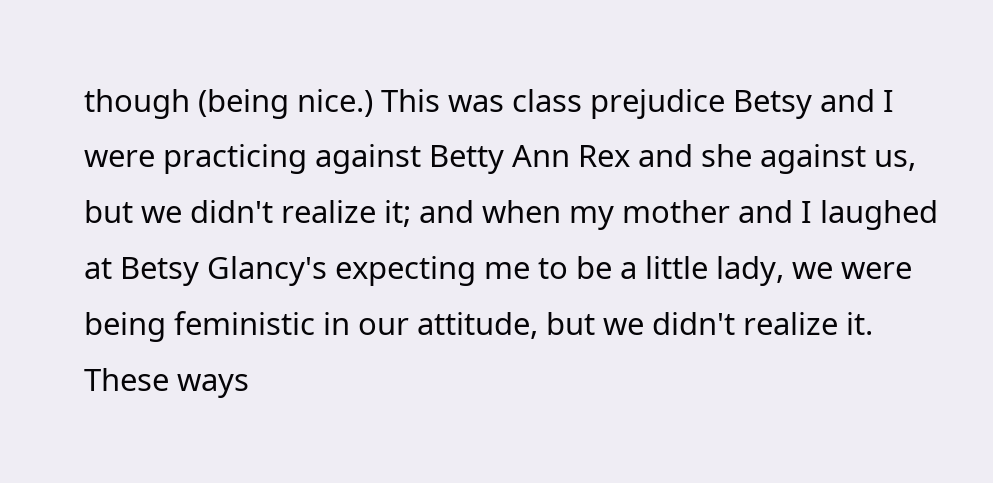though (being nice.) This was class prejudice Betsy and I were practicing against Betty Ann Rex and she against us, but we didn't realize it; and when my mother and I laughed at Betsy Glancy's expecting me to be a little lady, we were being feministic in our attitude, but we didn't realize it. These ways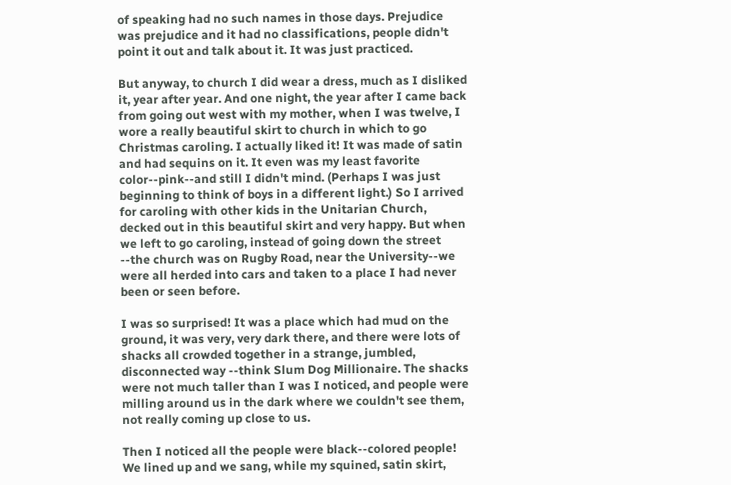of speaking had no such names in those days. Prejudice was prejudice and it had no classifications, people didn't point it out and talk about it. It was just practiced.

But anyway, to church I did wear a dress, much as I disliked it, year after year. And one night, the year after I came back from going out west with my mother, when I was twelve, I wore a really beautiful skirt to church in which to go Christmas caroling. I actually liked it! It was made of satin and had sequins on it. It even was my least favorite color--pink--and still I didn't mind. (Perhaps I was just beginning to think of boys in a different light.) So I arrived for caroling with other kids in the Unitarian Church, decked out in this beautiful skirt and very happy. But when we left to go caroling, instead of going down the street --the church was on Rugby Road, near the University--we were all herded into cars and taken to a place I had never been or seen before.

I was so surprised! It was a place which had mud on the ground, it was very, very dark there, and there were lots of shacks all crowded together in a strange, jumbled, disconnected way --think Slum Dog Millionaire. The shacks were not much taller than I was I noticed, and people were milling around us in the dark where we couldn't see them, not really coming up close to us.

Then I noticed all the people were black--colored people! We lined up and we sang, while my squined, satin skirt,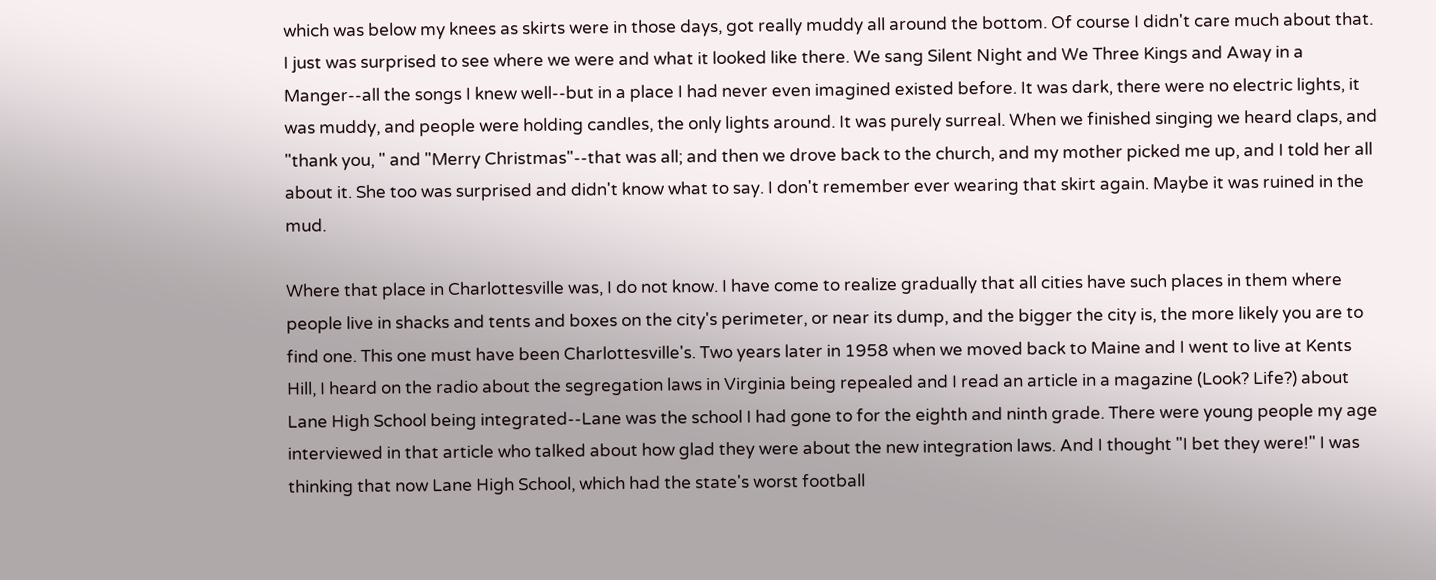which was below my knees as skirts were in those days, got really muddy all around the bottom. Of course I didn't care much about that. I just was surprised to see where we were and what it looked like there. We sang Silent Night and We Three Kings and Away in a Manger--all the songs I knew well--but in a place I had never even imagined existed before. It was dark, there were no electric lights, it was muddy, and people were holding candles, the only lights around. It was purely surreal. When we finished singing we heard claps, and "thank you, " and "Merry Christmas"--that was all; and then we drove back to the church, and my mother picked me up, and I told her all about it. She too was surprised and didn't know what to say. I don't remember ever wearing that skirt again. Maybe it was ruined in the mud.

Where that place in Charlottesville was, I do not know. I have come to realize gradually that all cities have such places in them where people live in shacks and tents and boxes on the city's perimeter, or near its dump, and the bigger the city is, the more likely you are to find one. This one must have been Charlottesville's. Two years later in 1958 when we moved back to Maine and I went to live at Kents Hill, I heard on the radio about the segregation laws in Virginia being repealed and I read an article in a magazine (Look? Life?) about Lane High School being integrated--Lane was the school I had gone to for the eighth and ninth grade. There were young people my age interviewed in that article who talked about how glad they were about the new integration laws. And I thought "I bet they were!" I was thinking that now Lane High School, which had the state's worst football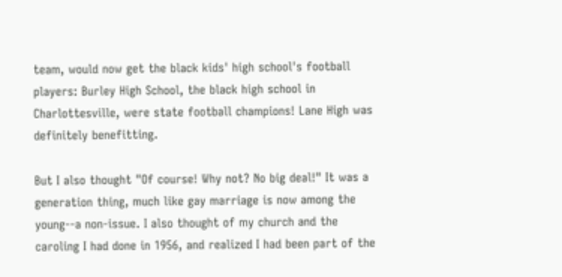team, would now get the black kids' high school's football players: Burley High School, the black high school in Charlottesville, were state football champions! Lane High was definitely benefitting.

But I also thought "Of course! Why not? No big deal!" It was a generation thing, much like gay marriage is now among the young--a non-issue. I also thought of my church and the caroling I had done in 1956, and realized I had been part of the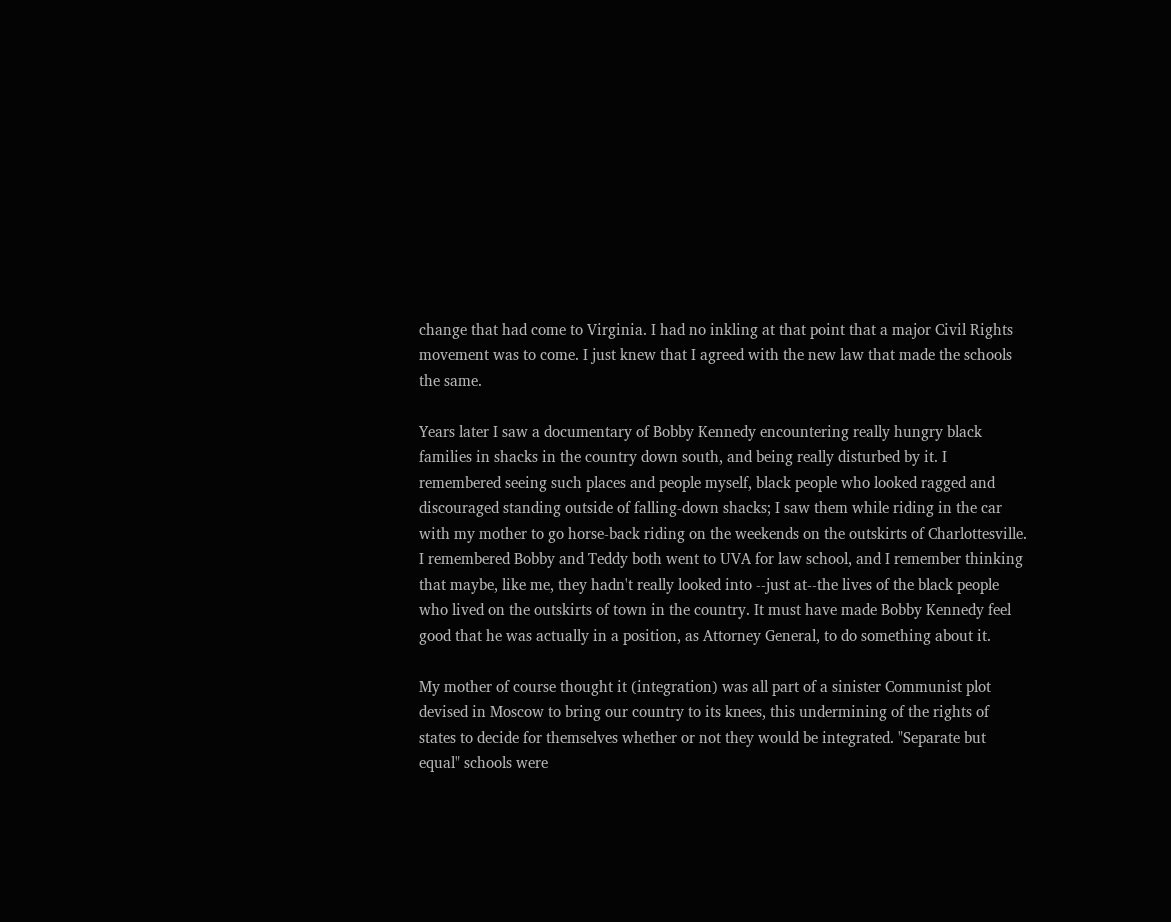change that had come to Virginia. I had no inkling at that point that a major Civil Rights movement was to come. I just knew that I agreed with the new law that made the schools the same.

Years later I saw a documentary of Bobby Kennedy encountering really hungry black families in shacks in the country down south, and being really disturbed by it. I remembered seeing such places and people myself, black people who looked ragged and discouraged standing outside of falling-down shacks; I saw them while riding in the car with my mother to go horse-back riding on the weekends on the outskirts of Charlottesville. I remembered Bobby and Teddy both went to UVA for law school, and I remember thinking that maybe, like me, they hadn't really looked into --just at--the lives of the black people who lived on the outskirts of town in the country. It must have made Bobby Kennedy feel good that he was actually in a position, as Attorney General, to do something about it.

My mother of course thought it (integration) was all part of a sinister Communist plot devised in Moscow to bring our country to its knees, this undermining of the rights of states to decide for themselves whether or not they would be integrated. "Separate but equal" schools were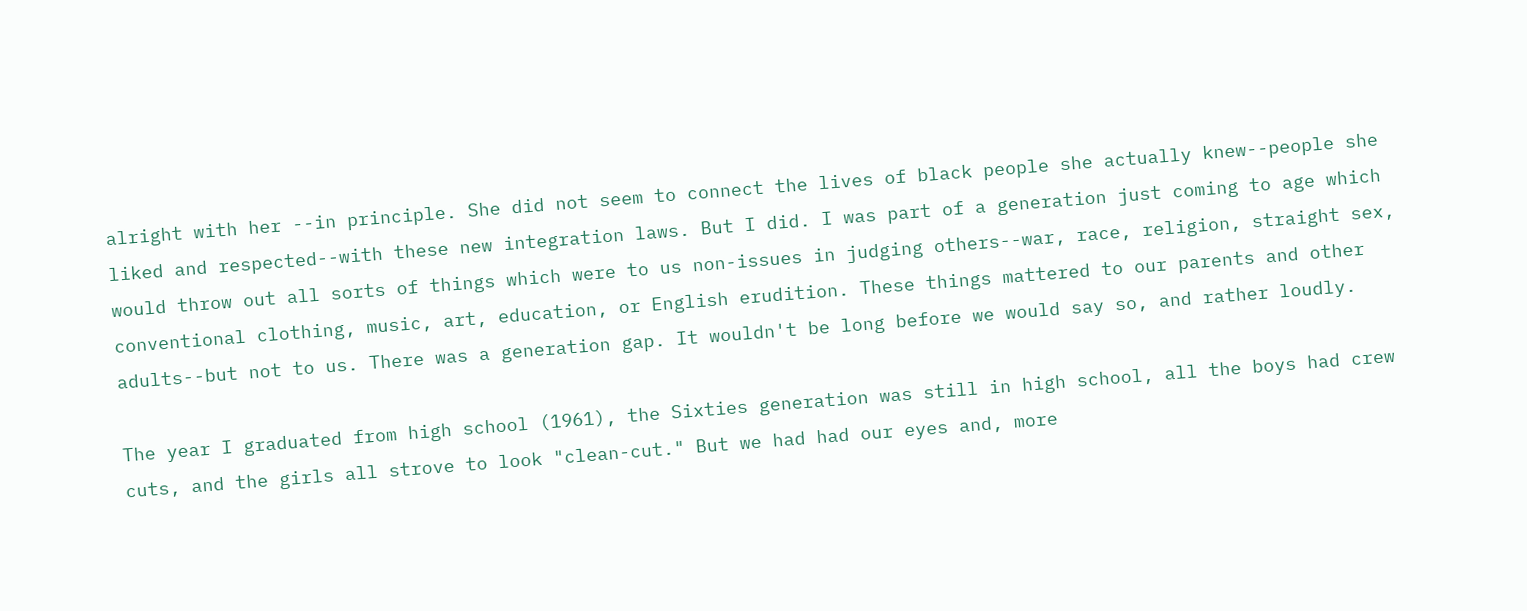alright with her --in principle. She did not seem to connect the lives of black people she actually knew--people she liked and respected--with these new integration laws. But I did. I was part of a generation just coming to age which would throw out all sorts of things which were to us non-issues in judging others--war, race, religion, straight sex, conventional clothing, music, art, education, or English erudition. These things mattered to our parents and other adults--but not to us. There was a generation gap. It wouldn't be long before we would say so, and rather loudly.

The year I graduated from high school (1961), the Sixties generation was still in high school, all the boys had crew cuts, and the girls all strove to look "clean-cut." But we had had our eyes and, more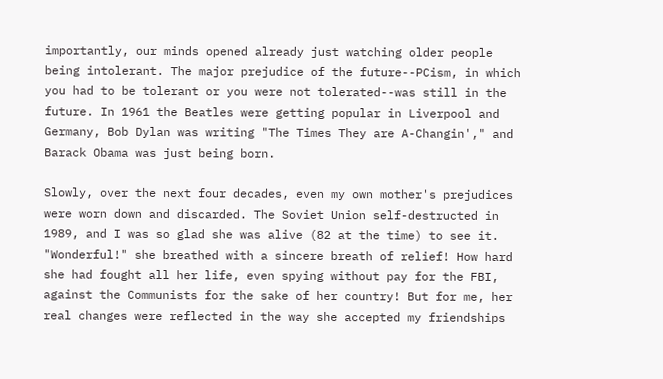importantly, our minds opened already just watching older people being intolerant. The major prejudice of the future--PCism, in which you had to be tolerant or you were not tolerated--was still in the future. In 1961 the Beatles were getting popular in Liverpool and Germany, Bob Dylan was writing "The Times They are A-Changin'," and Barack Obama was just being born.

Slowly, over the next four decades, even my own mother's prejudices were worn down and discarded. The Soviet Union self-destructed in 1989, and I was so glad she was alive (82 at the time) to see it. "Wonderful!" she breathed with a sincere breath of relief! How hard she had fought all her life, even spying without pay for the FBI, against the Communists for the sake of her country! But for me, her real changes were reflected in the way she accepted my friendships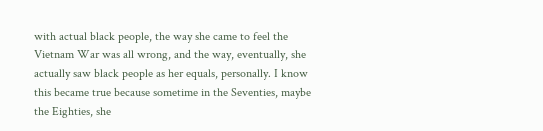with actual black people, the way she came to feel the Vietnam War was all wrong, and the way, eventually, she actually saw black people as her equals, personally. I know this became true because sometime in the Seventies, maybe the Eighties, she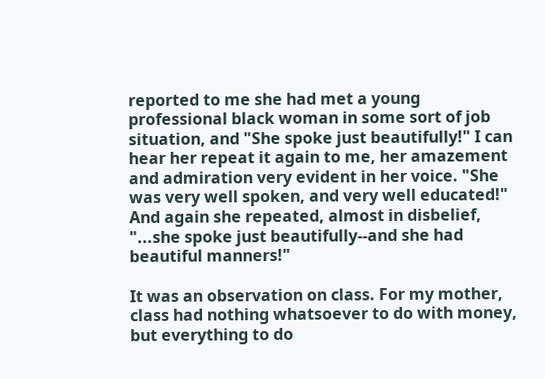reported to me she had met a young professional black woman in some sort of job situation, and "She spoke just beautifully!" I can hear her repeat it again to me, her amazement and admiration very evident in her voice. "She was very well spoken, and very well educated!" And again she repeated, almost in disbelief, "...she spoke just beautifully--and she had beautiful manners!"

It was an observation on class. For my mother, class had nothing whatsoever to do with money, but everything to do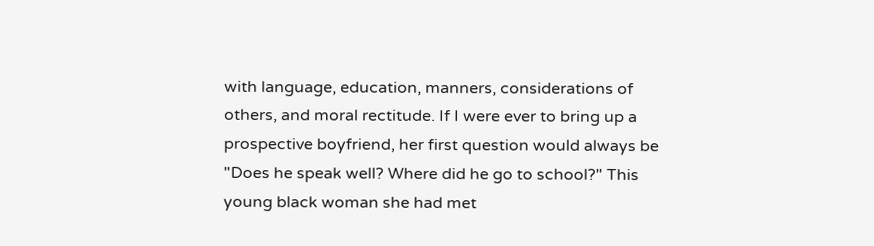with language, education, manners, considerations of others, and moral rectitude. If I were ever to bring up a prospective boyfriend, her first question would always be "Does he speak well? Where did he go to school?" This young black woman she had met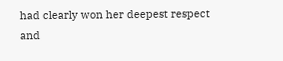had clearly won her deepest respect and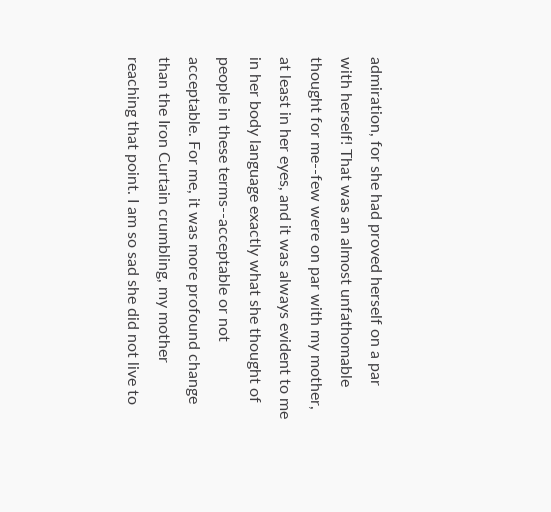admiration, for she had proved herself on a par with herself! That was an almost unfathomable thought for me--few were on par with my mother, at least in her eyes, and it was always evident to me in her body language exactly what she thought of people in these terms--acceptable or not acceptable. For me, it was more profound change than the Iron Curtain crumbling, my mother reaching that point. I am so sad she did not live to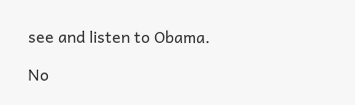see and listen to Obama.

No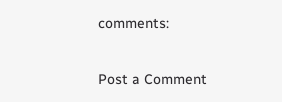comments:

Post a Comment